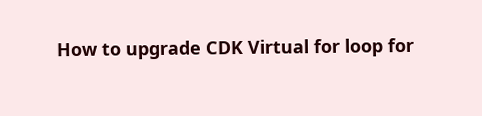How to upgrade CDK Virtual for loop for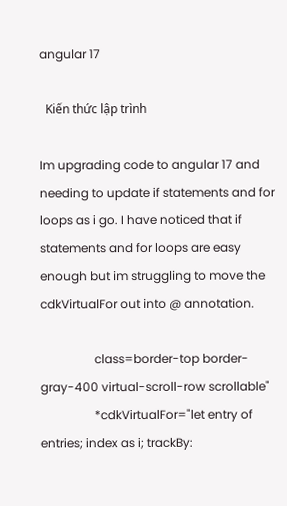angular 17

  Kiến thức lập trình

Im upgrading code to angular 17 and needing to update if statements and for loops as i go. I have noticed that if statements and for loops are easy enough but im struggling to move the cdkVirtualFor out into @ annotation.

                  class=border-top border-gray-400 virtual-scroll-row scrollable"
                  *cdkVirtualFor="let entry of entries; index as i; trackBy: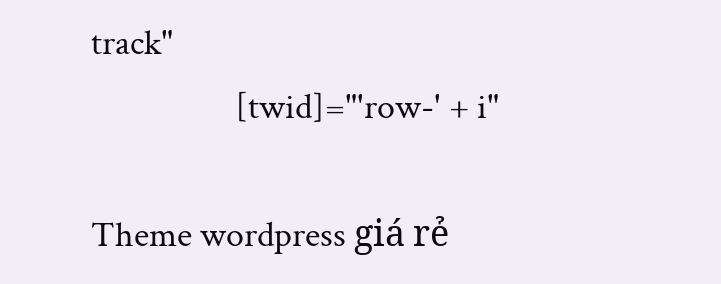track"
                  [twid]="'row-' + i"

Theme wordpress giá rẻ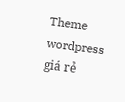Theme wordpress giá rẻ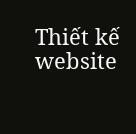Thiết kế website